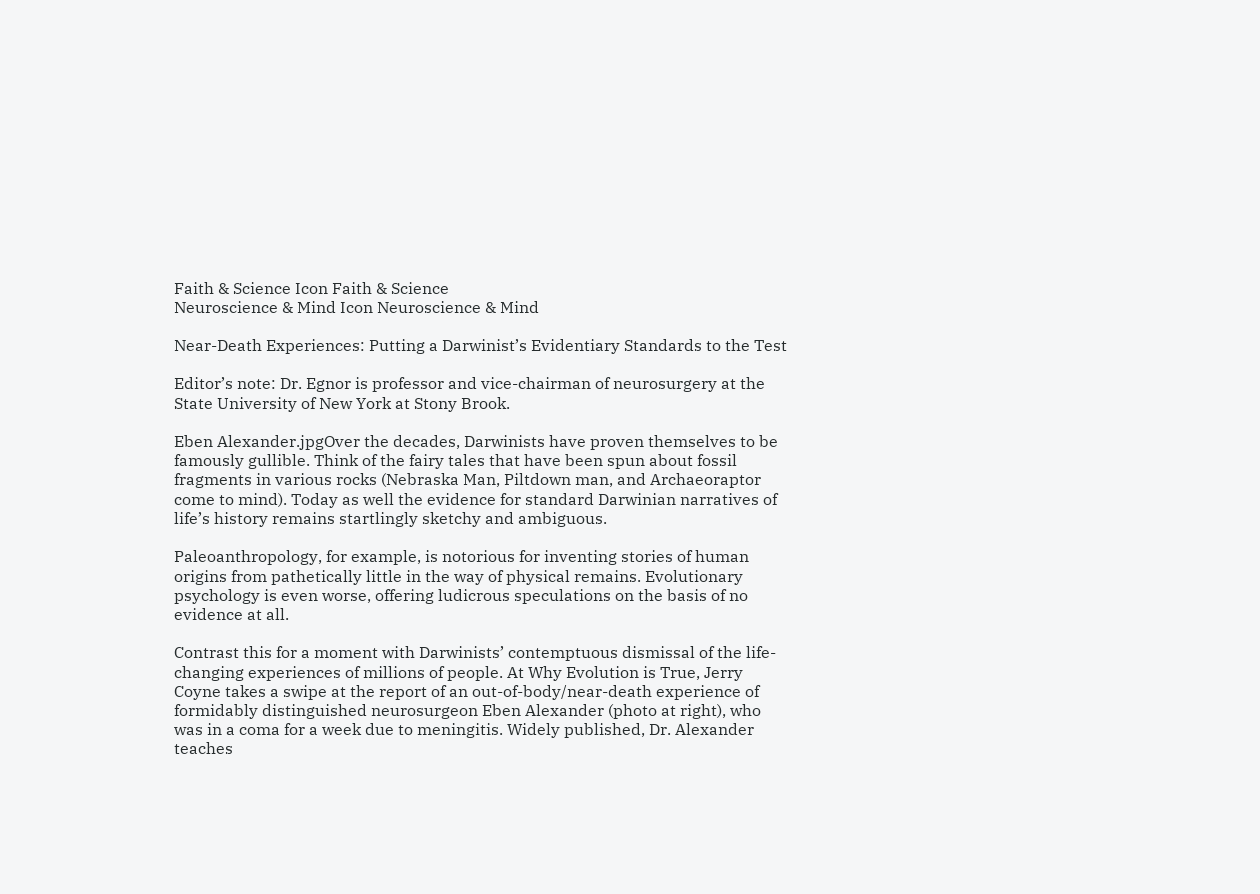Faith & Science Icon Faith & Science
Neuroscience & Mind Icon Neuroscience & Mind

Near-Death Experiences: Putting a Darwinist’s Evidentiary Standards to the Test

Editor’s note: Dr. Egnor is professor and vice-chairman of neurosurgery at the State University of New York at Stony Brook.

Eben Alexander.jpgOver the decades, Darwinists have proven themselves to be famously gullible. Think of the fairy tales that have been spun about fossil fragments in various rocks (Nebraska Man, Piltdown man, and Archaeoraptor come to mind). Today as well the evidence for standard Darwinian narratives of life’s history remains startlingly sketchy and ambiguous.

Paleoanthropology, for example, is notorious for inventing stories of human origins from pathetically little in the way of physical remains. Evolutionary psychology is even worse, offering ludicrous speculations on the basis of no evidence at all.

Contrast this for a moment with Darwinists’ contemptuous dismissal of the life-changing experiences of millions of people. At Why Evolution is True, Jerry Coyne takes a swipe at the report of an out-of-body/near-death experience of formidably distinguished neurosurgeon Eben Alexander (photo at right), who was in a coma for a week due to meningitis. Widely published, Dr. Alexander teaches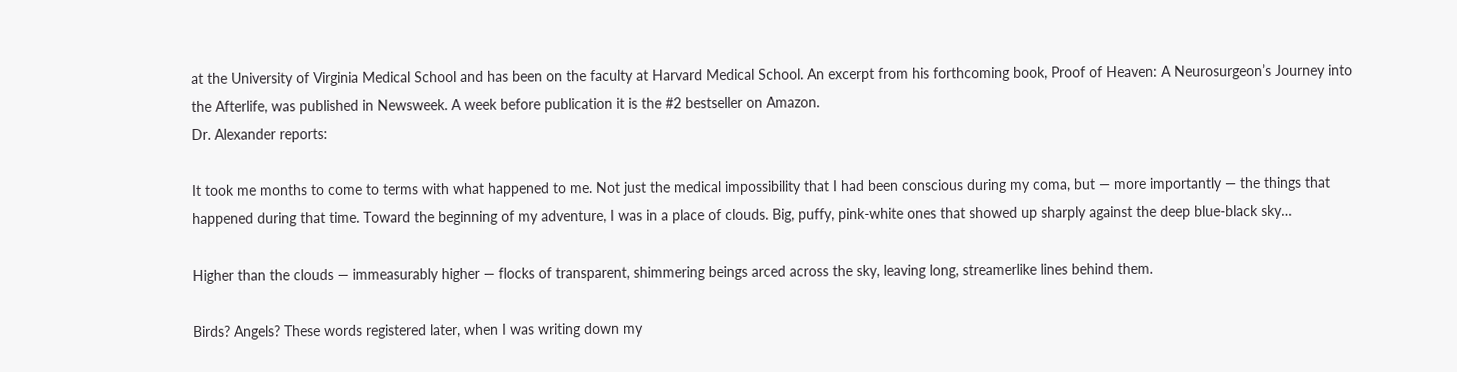at the University of Virginia Medical School and has been on the faculty at Harvard Medical School. An excerpt from his forthcoming book, Proof of Heaven: A Neurosurgeon’s Journey into the Afterlife, was published in Newsweek. A week before publication it is the #2 bestseller on Amazon.
Dr. Alexander reports:

It took me months to come to terms with what happened to me. Not just the medical impossibility that I had been conscious during my coma, but — more importantly — the things that happened during that time. Toward the beginning of my adventure, I was in a place of clouds. Big, puffy, pink-white ones that showed up sharply against the deep blue-black sky…

Higher than the clouds — immeasurably higher — flocks of transparent, shimmering beings arced across the sky, leaving long, streamerlike lines behind them.

Birds? Angels? These words registered later, when I was writing down my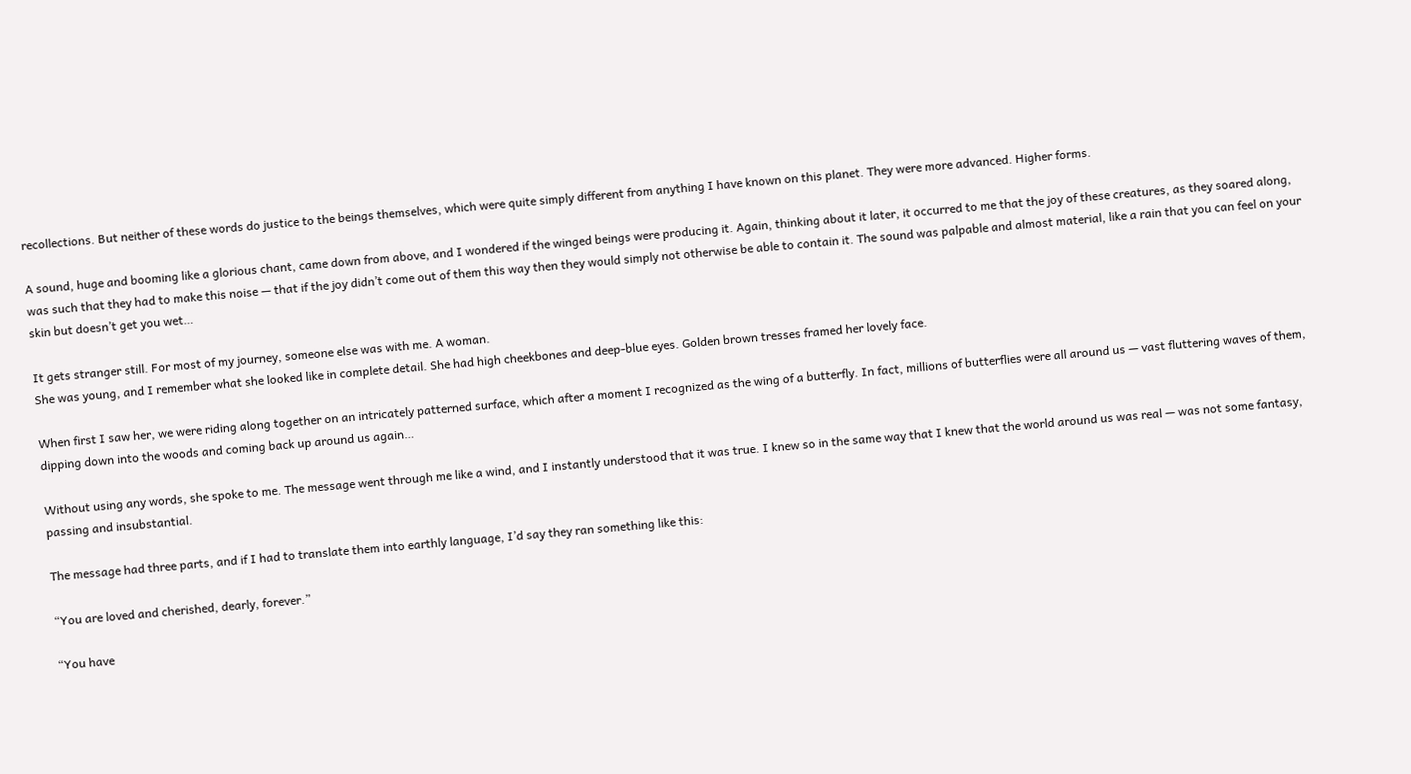recollections. But neither of these words do justice to the beings themselves, which were quite simply different from anything I have known on this planet. They were more advanced. Higher forms.

A sound, huge and booming like a glorious chant, came down from above, and I wondered if the winged beings were producing it. Again, thinking about it later, it occurred to me that the joy of these creatures, as they soared along, was such that they had to make this noise — that if the joy didn’t come out of them this way then they would simply not otherwise be able to contain it. The sound was palpable and almost material, like a rain that you can feel on your skin but doesn’t get you wet…

It gets stranger still. For most of my journey, someone else was with me. A woman.
She was young, and I remember what she looked like in complete detail. She had high cheekbones and deep-blue eyes. Golden brown tresses framed her lovely face.

When first I saw her, we were riding along together on an intricately patterned surface, which after a moment I recognized as the wing of a butterfly. In fact, millions of butterflies were all around us — vast fluttering waves of them, dipping down into the woods and coming back up around us again…

Without using any words, she spoke to me. The message went through me like a wind, and I instantly understood that it was true. I knew so in the same way that I knew that the world around us was real — was not some fantasy, passing and insubstantial.

The message had three parts, and if I had to translate them into earthly language, I’d say they ran something like this:

“You are loved and cherished, dearly, forever.”

“You have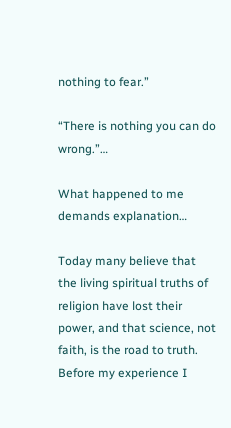nothing to fear.”

“There is nothing you can do wrong.”…

What happened to me demands explanation…

Today many believe that the living spiritual truths of religion have lost their power, and that science, not faith, is the road to truth. Before my experience I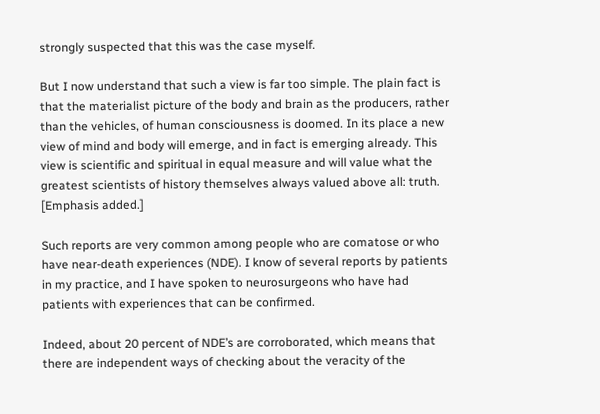strongly suspected that this was the case myself.

But I now understand that such a view is far too simple. The plain fact is that the materialist picture of the body and brain as the producers, rather than the vehicles, of human consciousness is doomed. In its place a new view of mind and body will emerge, and in fact is emerging already. This view is scientific and spiritual in equal measure and will value what the greatest scientists of history themselves always valued above all: truth. [Emphasis added.]

Such reports are very common among people who are comatose or who have near-death experiences (NDE). I know of several reports by patients in my practice, and I have spoken to neurosurgeons who have had patients with experiences that can be confirmed.

Indeed, about 20 percent of NDE’s are corroborated, which means that there are independent ways of checking about the veracity of the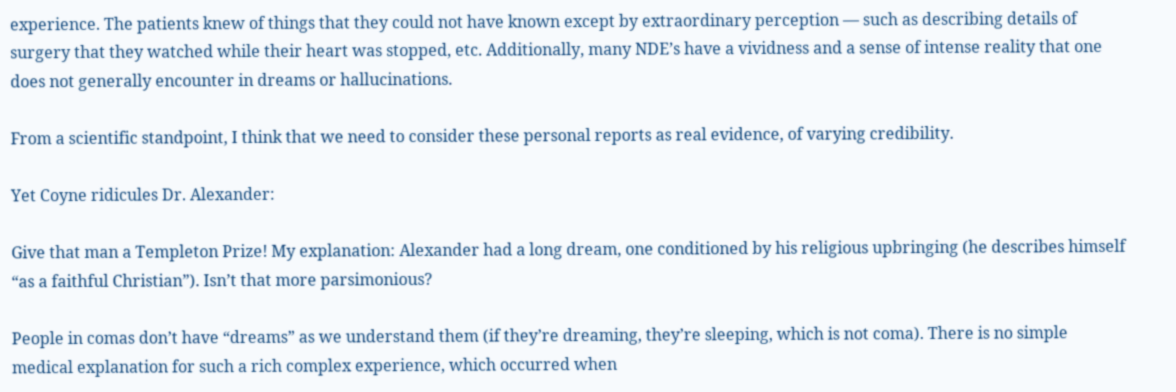experience. The patients knew of things that they could not have known except by extraordinary perception — such as describing details of surgery that they watched while their heart was stopped, etc. Additionally, many NDE’s have a vividness and a sense of intense reality that one does not generally encounter in dreams or hallucinations.

From a scientific standpoint, I think that we need to consider these personal reports as real evidence, of varying credibility.

Yet Coyne ridicules Dr. Alexander:

Give that man a Templeton Prize! My explanation: Alexander had a long dream, one conditioned by his religious upbringing (he describes himself “as a faithful Christian”). Isn’t that more parsimonious?

People in comas don’t have “dreams” as we understand them (if they’re dreaming, they’re sleeping, which is not coma). There is no simple medical explanation for such a rich complex experience, which occurred when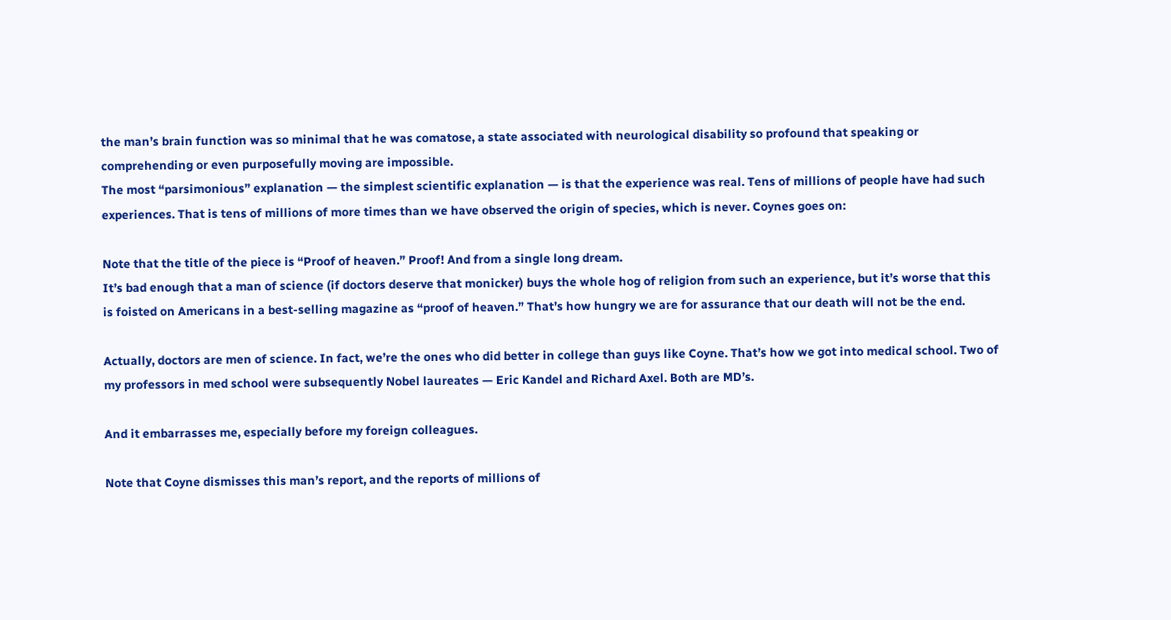the man’s brain function was so minimal that he was comatose, a state associated with neurological disability so profound that speaking or comprehending or even purposefully moving are impossible.
The most “parsimonious” explanation — the simplest scientific explanation — is that the experience was real. Tens of millions of people have had such experiences. That is tens of millions of more times than we have observed the origin of species, which is never. Coynes goes on:

Note that the title of the piece is “Proof of heaven.” Proof! And from a single long dream.
It’s bad enough that a man of science (if doctors deserve that monicker) buys the whole hog of religion from such an experience, but it’s worse that this is foisted on Americans in a best-selling magazine as “proof of heaven.” That’s how hungry we are for assurance that our death will not be the end.

Actually, doctors are men of science. In fact, we’re the ones who did better in college than guys like Coyne. That’s how we got into medical school. Two of my professors in med school were subsequently Nobel laureates — Eric Kandel and Richard Axel. Both are MD’s.

And it embarrasses me, especially before my foreign colleagues.

Note that Coyne dismisses this man’s report, and the reports of millions of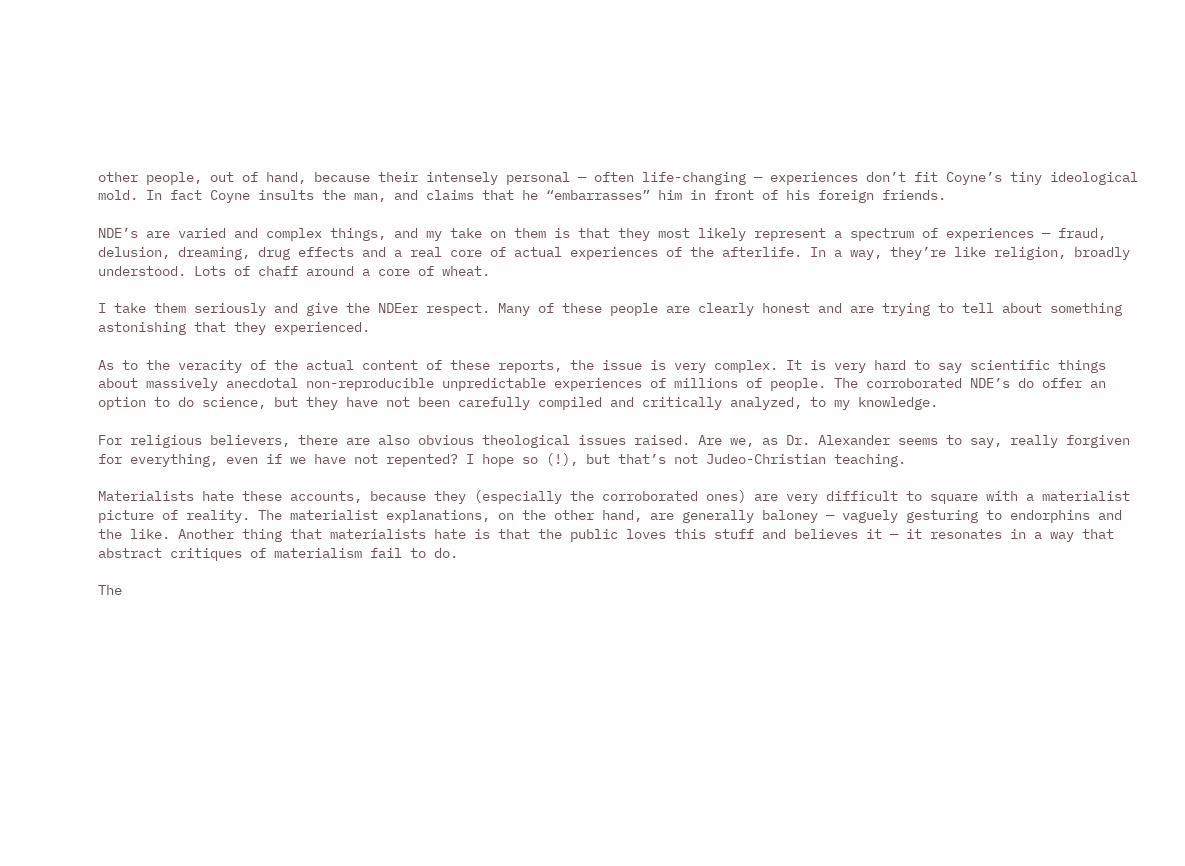other people, out of hand, because their intensely personal — often life-changing — experiences don’t fit Coyne’s tiny ideological mold. In fact Coyne insults the man, and claims that he “embarrasses” him in front of his foreign friends.

NDE’s are varied and complex things, and my take on them is that they most likely represent a spectrum of experiences — fraud, delusion, dreaming, drug effects and a real core of actual experiences of the afterlife. In a way, they’re like religion, broadly understood. Lots of chaff around a core of wheat.

I take them seriously and give the NDEer respect. Many of these people are clearly honest and are trying to tell about something astonishing that they experienced.

As to the veracity of the actual content of these reports, the issue is very complex. It is very hard to say scientific things about massively anecdotal non-reproducible unpredictable experiences of millions of people. The corroborated NDE’s do offer an option to do science, but they have not been carefully compiled and critically analyzed, to my knowledge.

For religious believers, there are also obvious theological issues raised. Are we, as Dr. Alexander seems to say, really forgiven for everything, even if we have not repented? I hope so (!), but that’s not Judeo-Christian teaching.

Materialists hate these accounts, because they (especially the corroborated ones) are very difficult to square with a materialist picture of reality. The materialist explanations, on the other hand, are generally baloney — vaguely gesturing to endorphins and the like. Another thing that materialists hate is that the public loves this stuff and believes it — it resonates in a way that abstract critiques of materialism fail to do.

The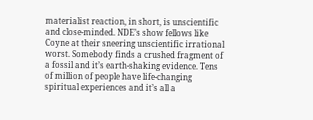materialist reaction, in short, is unscientific and close-minded. NDE’s show fellows like Coyne at their sneering unscientific irrational worst. Somebody finds a crushed fragment of a fossil and it’s earth-shaking evidence. Tens of million of people have life-changing spiritual experiences and it’s all a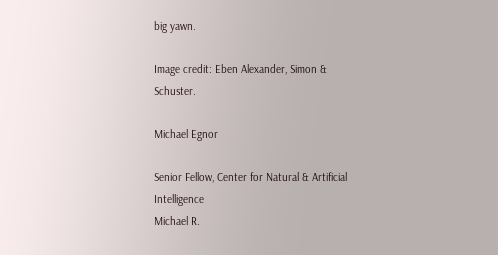big yawn.

Image credit: Eben Alexander, Simon & Schuster.

Michael Egnor

Senior Fellow, Center for Natural & Artificial Intelligence
Michael R.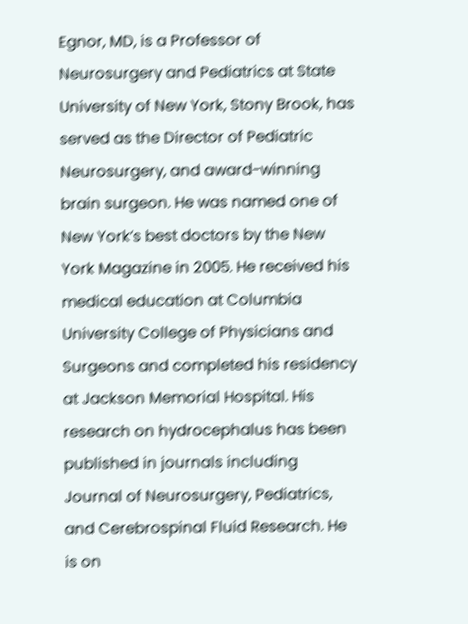Egnor, MD, is a Professor of Neurosurgery and Pediatrics at State University of New York, Stony Brook, has served as the Director of Pediatric Neurosurgery, and award-winning brain surgeon. He was named one of New York’s best doctors by the New York Magazine in 2005. He received his medical education at Columbia University College of Physicians and Surgeons and completed his residency at Jackson Memorial Hospital. His research on hydrocephalus has been published in journals including Journal of Neurosurgery, Pediatrics, and Cerebrospinal Fluid Research. He is on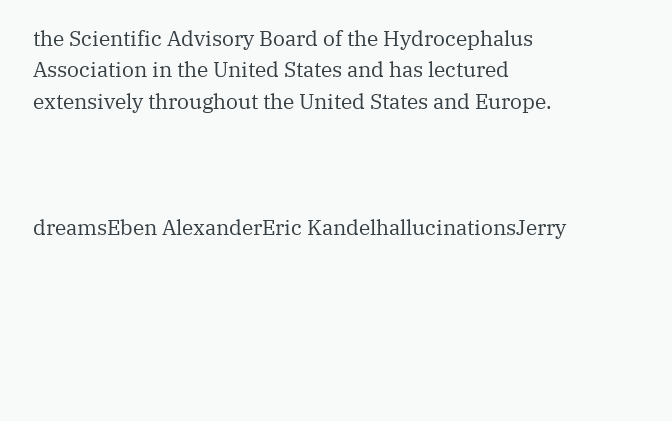the Scientific Advisory Board of the Hydrocephalus Association in the United States and has lectured extensively throughout the United States and Europe.



dreamsEben AlexanderEric KandelhallucinationsJerry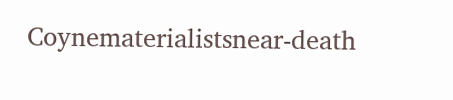Coynematerialistsnear-death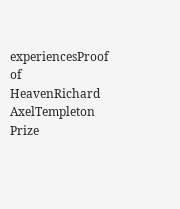experiencesProof of HeavenRichard AxelTempleton Prize